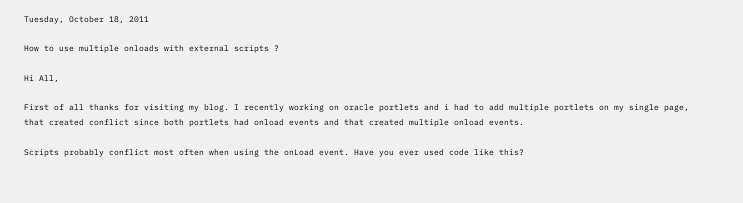Tuesday, October 18, 2011

How to use multiple onloads with external scripts ?

Hi All,

First of all thanks for visiting my blog. I recently working on oracle portlets and i had to add multiple portlets on my single page, that created conflict since both portlets had onload events and that created multiple onload events.

Scripts probably conflict most often when using the onLoad event. Have you ever used code like this?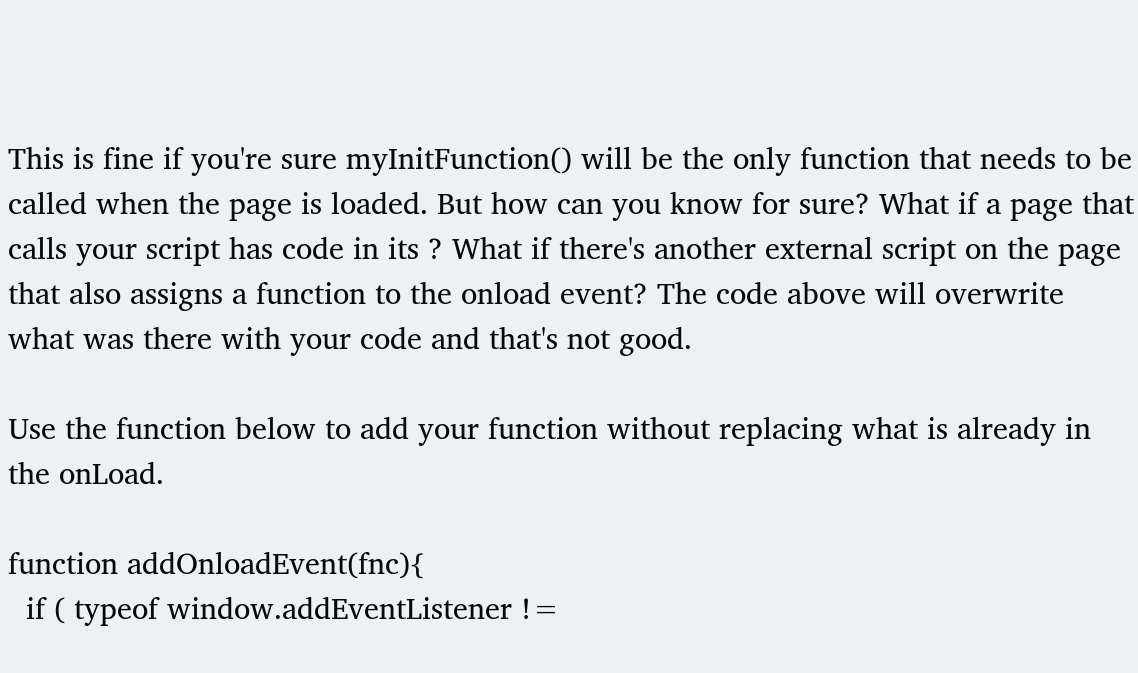This is fine if you're sure myInitFunction() will be the only function that needs to be called when the page is loaded. But how can you know for sure? What if a page that calls your script has code in its ? What if there's another external script on the page that also assigns a function to the onload event? The code above will overwrite what was there with your code and that's not good.

Use the function below to add your function without replacing what is already in the onLoad.

function addOnloadEvent(fnc){
  if ( typeof window.addEventListener !=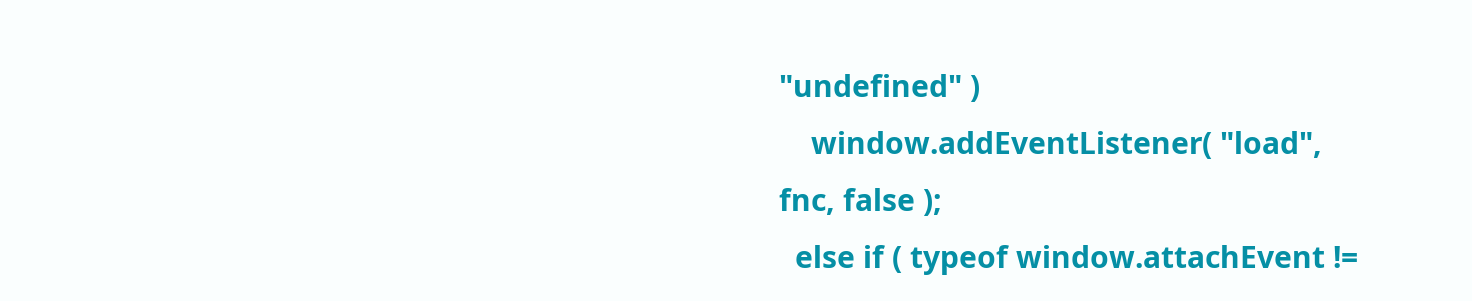"undefined" )
    window.addEventListener( "load", fnc, false );
  else if ( typeof window.attachEvent !=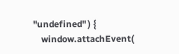"undefined" ) {
    window.attachEvent(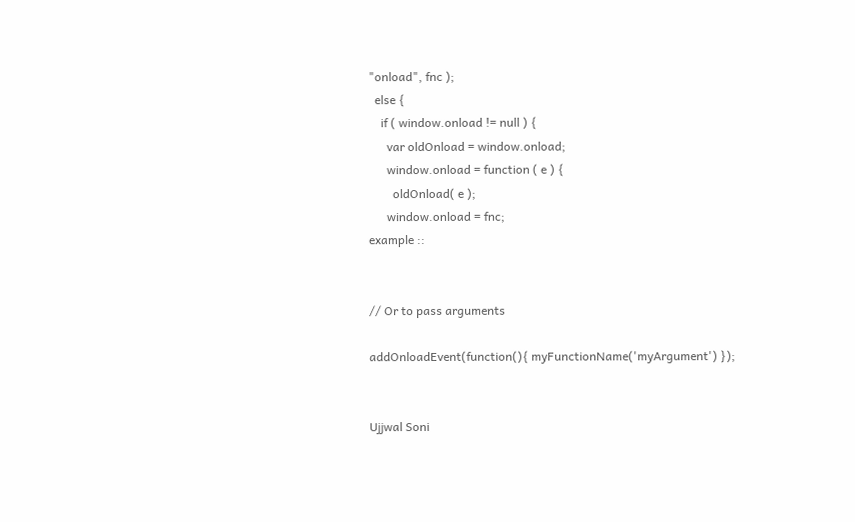"onload", fnc );
  else {
    if ( window.onload != null ) {
      var oldOnload = window.onload;
      window.onload = function ( e ) {
        oldOnload( e );
      window.onload = fnc;
example ::


// Or to pass arguments

addOnloadEvent(function(){ myFunctionName('myArgument') });


Ujjwal Soni